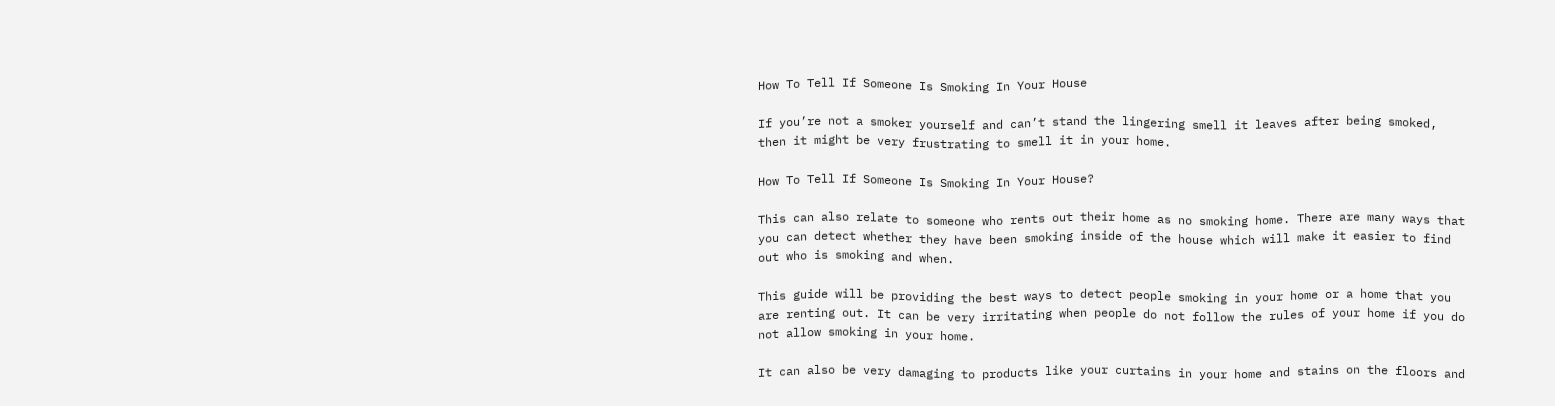How To Tell If Someone Is Smoking In Your House

If you’re not a smoker yourself and can’t stand the lingering smell it leaves after being smoked, then it might be very frustrating to smell it in your home.

How To Tell If Someone Is Smoking In Your House?

This can also relate to someone who rents out their home as no smoking home. There are many ways that you can detect whether they have been smoking inside of the house which will make it easier to find out who is smoking and when.

This guide will be providing the best ways to detect people smoking in your home or a home that you are renting out. It can be very irritating when people do not follow the rules of your home if you do not allow smoking in your home.

It can also be very damaging to products like your curtains in your home and stains on the floors and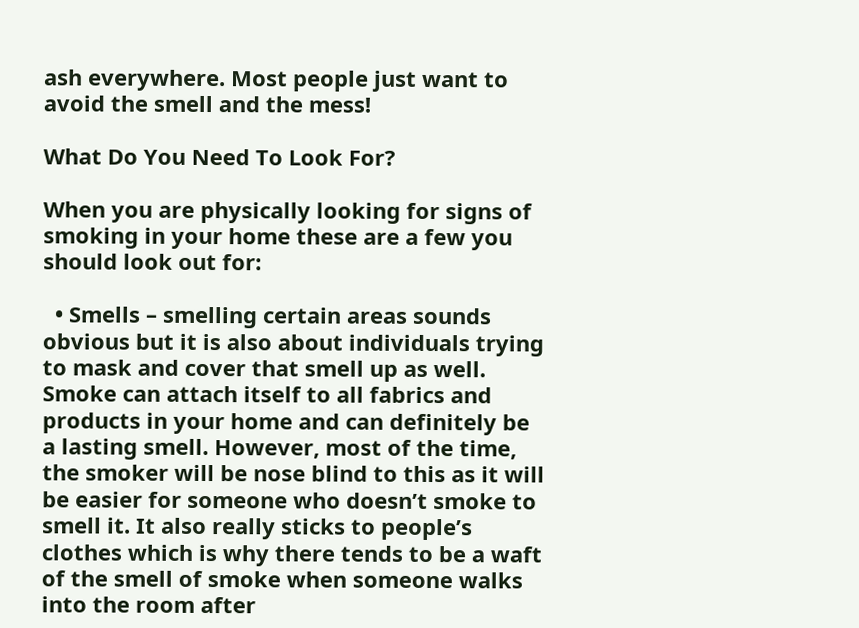ash everywhere. Most people just want to avoid the smell and the mess!

What Do You Need To Look For?

When you are physically looking for signs of smoking in your home these are a few you should look out for:

  • Smells – smelling certain areas sounds obvious but it is also about individuals trying to mask and cover that smell up as well. Smoke can attach itself to all fabrics and products in your home and can definitely be a lasting smell. However, most of the time, the smoker will be nose blind to this as it will be easier for someone who doesn’t smoke to smell it. It also really sticks to people’s clothes which is why there tends to be a waft of the smell of smoke when someone walks into the room after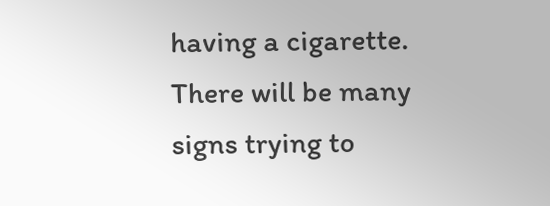having a cigarette. There will be many signs trying to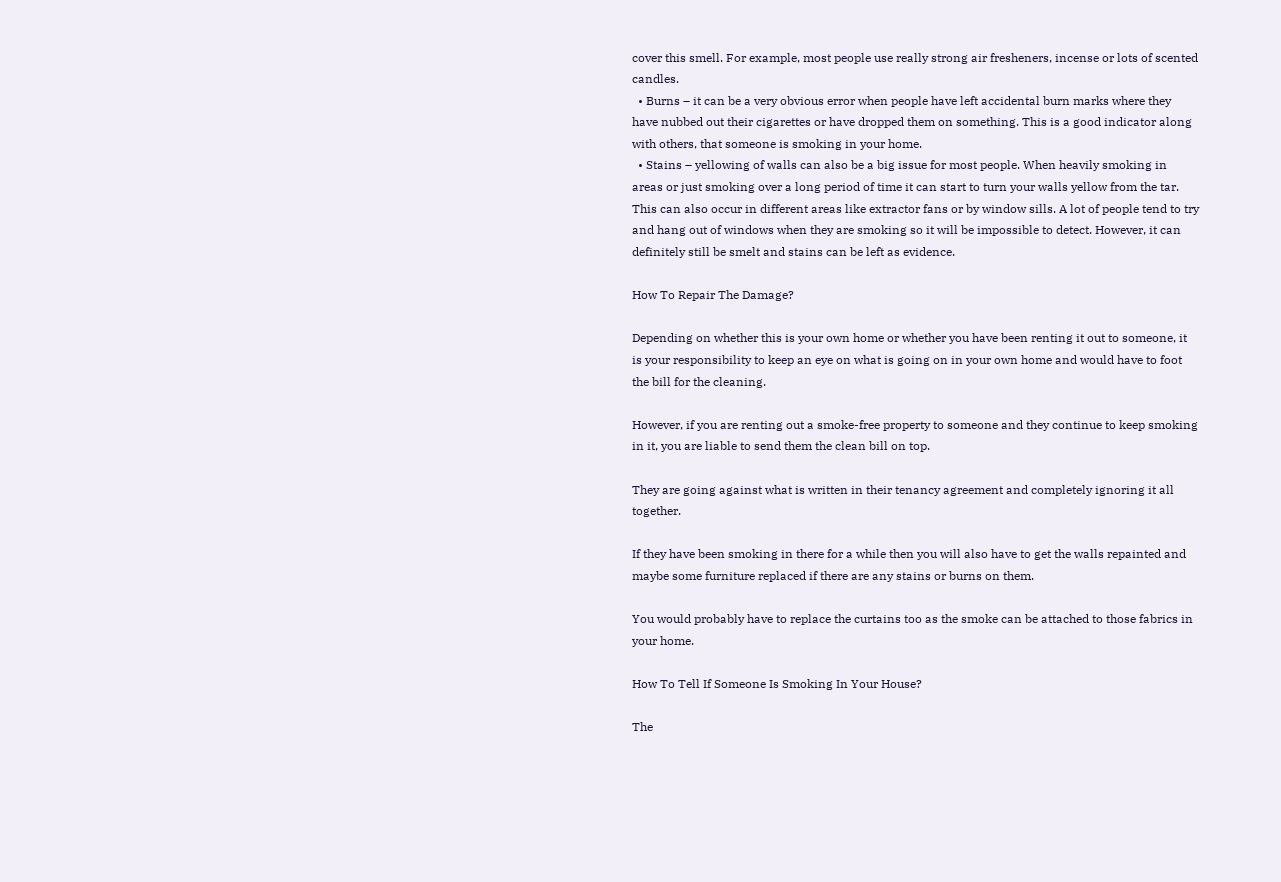cover this smell. For example, most people use really strong air fresheners, incense or lots of scented candles.
  • Burns – it can be a very obvious error when people have left accidental burn marks where they have nubbed out their cigarettes or have dropped them on something. This is a good indicator along with others, that someone is smoking in your home.
  • Stains – yellowing of walls can also be a big issue for most people. When heavily smoking in areas or just smoking over a long period of time it can start to turn your walls yellow from the tar. This can also occur in different areas like extractor fans or by window sills. A lot of people tend to try and hang out of windows when they are smoking so it will be impossible to detect. However, it can definitely still be smelt and stains can be left as evidence.

How To Repair The Damage?

Depending on whether this is your own home or whether you have been renting it out to someone, it is your responsibility to keep an eye on what is going on in your own home and would have to foot the bill for the cleaning.

However, if you are renting out a smoke-free property to someone and they continue to keep smoking in it, you are liable to send them the clean bill on top.

They are going against what is written in their tenancy agreement and completely ignoring it all together.

If they have been smoking in there for a while then you will also have to get the walls repainted and maybe some furniture replaced if there are any stains or burns on them.

You would probably have to replace the curtains too as the smoke can be attached to those fabrics in your home.

How To Tell If Someone Is Smoking In Your House?

The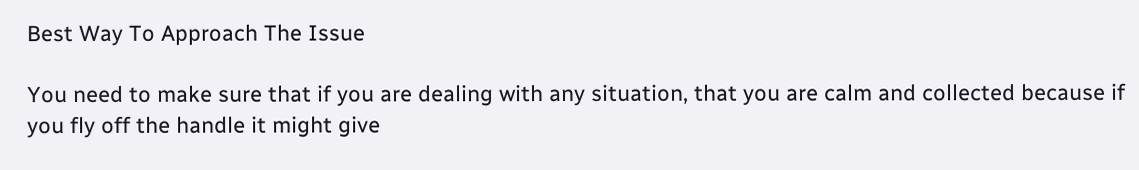Best Way To Approach The Issue

You need to make sure that if you are dealing with any situation, that you are calm and collected because if you fly off the handle it might give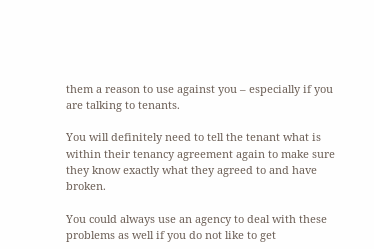them a reason to use against you – especially if you are talking to tenants.

You will definitely need to tell the tenant what is within their tenancy agreement again to make sure they know exactly what they agreed to and have broken.

You could always use an agency to deal with these problems as well if you do not like to get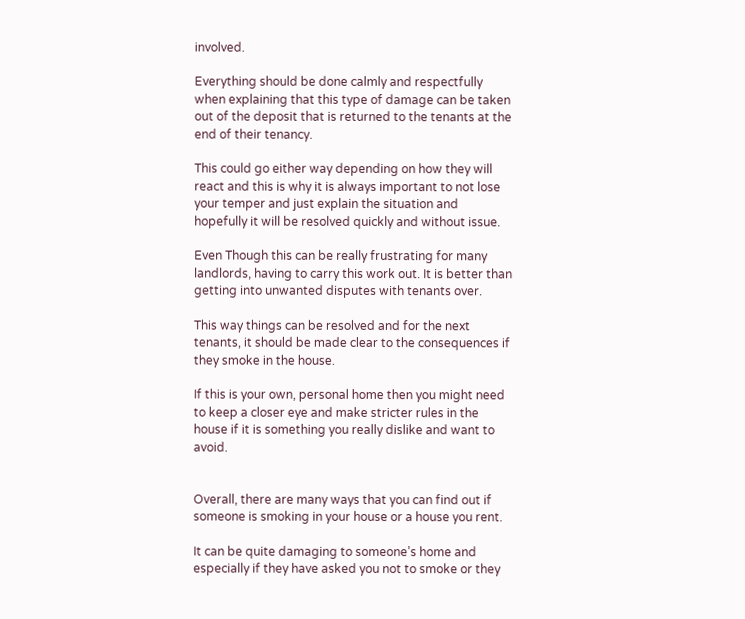involved.

Everything should be done calmly and respectfully when explaining that this type of damage can be taken out of the deposit that is returned to the tenants at the end of their tenancy.

This could go either way depending on how they will react and this is why it is always important to not lose your temper and just explain the situation and hopefully it will be resolved quickly and without issue.

Even Though this can be really frustrating for many landlords, having to carry this work out. It is better than getting into unwanted disputes with tenants over.

This way things can be resolved and for the next tenants, it should be made clear to the consequences if they smoke in the house.

If this is your own, personal home then you might need to keep a closer eye and make stricter rules in the house if it is something you really dislike and want to avoid.


Overall, there are many ways that you can find out if someone is smoking in your house or a house you rent.

It can be quite damaging to someone’s home and especially if they have asked you not to smoke or they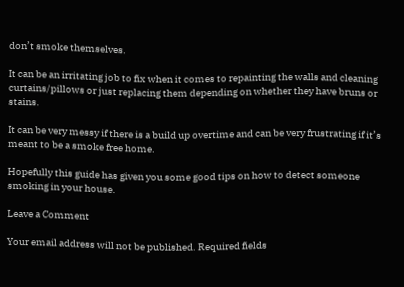don’t smoke themselves.

It can be an irritating job to fix when it comes to repainting the walls and cleaning curtains/pillows or just replacing them depending on whether they have bruns or stains.

It can be very messy if there is a build up overtime and can be very frustrating if it’s meant to be a smoke free home.

Hopefully this guide has given you some good tips on how to detect someone smoking in your house.

Leave a Comment

Your email address will not be published. Required fields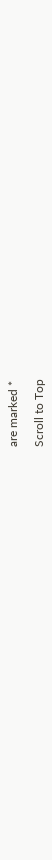are marked *

Scroll to Top